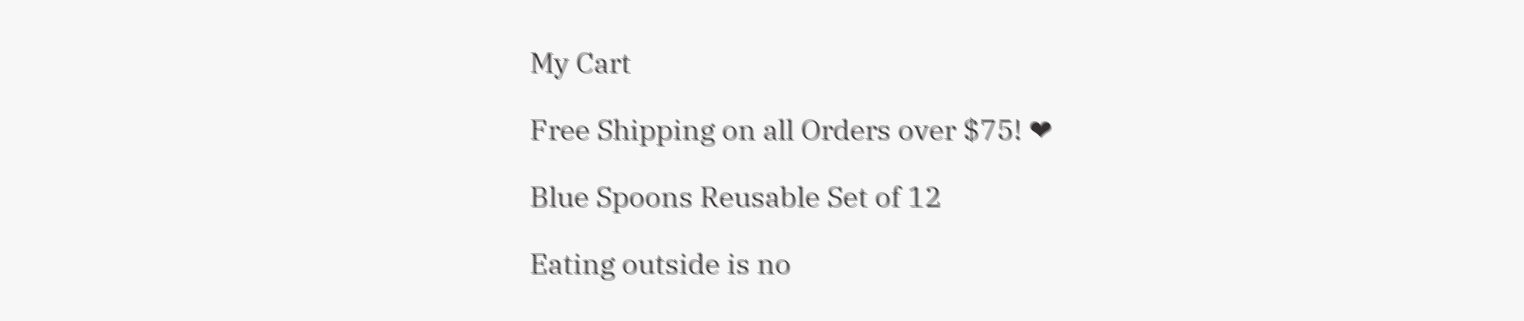My Cart

Free Shipping on all Orders over $75! ❤

Blue Spoons Reusable Set of 12

Eating outside is no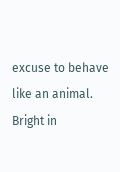excuse to behave like an animal. Bright in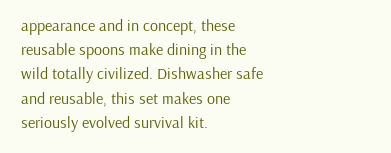appearance and in concept, these reusable spoons make dining in the wild totally civilized. Dishwasher safe and reusable, this set makes one seriously evolved survival kit.